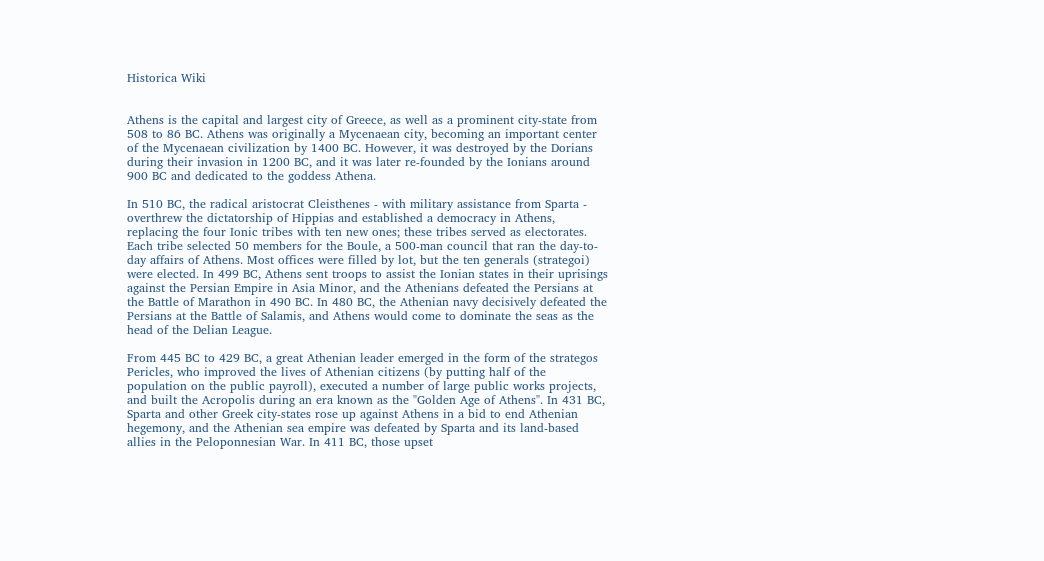Historica Wiki


Athens is the capital and largest city of Greece, as well as a prominent city-state from 508 to 86 BC. Athens was originally a Mycenaean city, becoming an important center of the Mycenaean civilization by 1400 BC. However, it was destroyed by the Dorians during their invasion in 1200 BC, and it was later re-founded by the Ionians around 900 BC and dedicated to the goddess Athena.

In 510 BC, the radical aristocrat Cleisthenes - with military assistance from Sparta - overthrew the dictatorship of Hippias and established a democracy in Athens, replacing the four Ionic tribes with ten new ones; these tribes served as electorates. Each tribe selected 50 members for the Boule, a 500-man council that ran the day-to-day affairs of Athens. Most offices were filled by lot, but the ten generals (strategoi) were elected. In 499 BC, Athens sent troops to assist the Ionian states in their uprisings against the Persian Empire in Asia Minor, and the Athenians defeated the Persians at the Battle of Marathon in 490 BC. In 480 BC, the Athenian navy decisively defeated the Persians at the Battle of Salamis, and Athens would come to dominate the seas as the head of the Delian League.

From 445 BC to 429 BC, a great Athenian leader emerged in the form of the strategos Pericles, who improved the lives of Athenian citizens (by putting half of the population on the public payroll), executed a number of large public works projects, and built the Acropolis during an era known as the "Golden Age of Athens". In 431 BC, Sparta and other Greek city-states rose up against Athens in a bid to end Athenian hegemony, and the Athenian sea empire was defeated by Sparta and its land-based allies in the Peloponnesian War. In 411 BC, those upset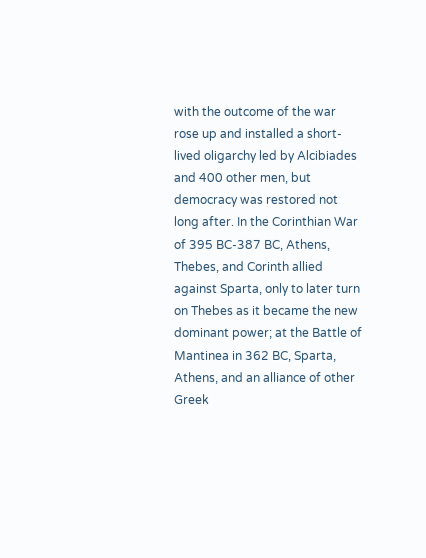with the outcome of the war rose up and installed a short-lived oligarchy led by Alcibiades and 400 other men, but democracy was restored not long after. In the Corinthian War of 395 BC-387 BC, Athens, Thebes, and Corinth allied against Sparta, only to later turn on Thebes as it became the new dominant power; at the Battle of Mantinea in 362 BC, Sparta, Athens, and an alliance of other Greek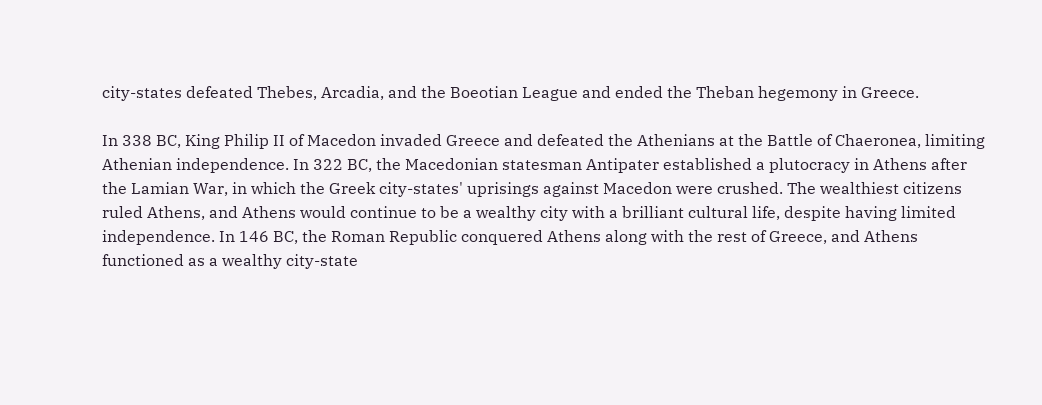city-states defeated Thebes, Arcadia, and the Boeotian League and ended the Theban hegemony in Greece.

In 338 BC, King Philip II of Macedon invaded Greece and defeated the Athenians at the Battle of Chaeronea, limiting Athenian independence. In 322 BC, the Macedonian statesman Antipater established a plutocracy in Athens after the Lamian War, in which the Greek city-states' uprisings against Macedon were crushed. The wealthiest citizens ruled Athens, and Athens would continue to be a wealthy city with a brilliant cultural life, despite having limited independence. In 146 BC, the Roman Republic conquered Athens along with the rest of Greece, and Athens functioned as a wealthy city-state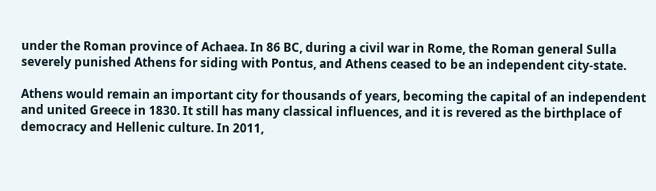under the Roman province of Achaea. In 86 BC, during a civil war in Rome, the Roman general Sulla severely punished Athens for siding with Pontus, and Athens ceased to be an independent city-state.

Athens would remain an important city for thousands of years, becoming the capital of an independent and united Greece in 1830. It still has many classical influences, and it is revered as the birthplace of democracy and Hellenic culture. In 2011,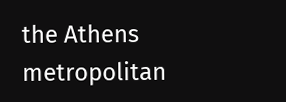the Athens metropolitan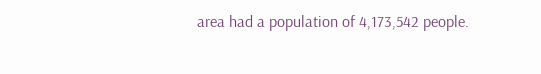area had a population of 4,173,542 people.